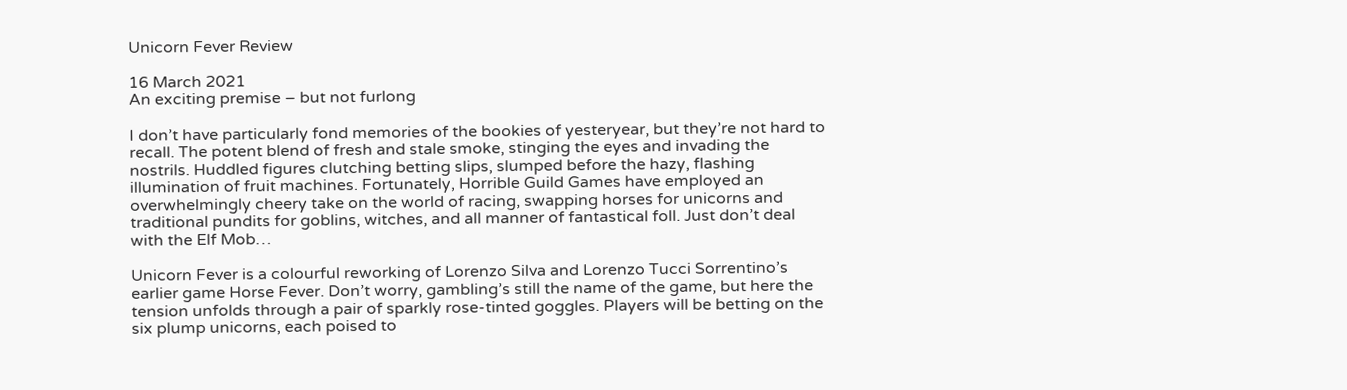Unicorn Fever Review

16 March 2021
An exciting premise – but not furlong

I don’t have particularly fond memories of the bookies of yesteryear, but they’re not hard to recall. The potent blend of fresh and stale smoke, stinging the eyes and invading the nostrils. Huddled figures clutching betting slips, slumped before the hazy, flashing illumination of fruit machines. Fortunately, Horrible Guild Games have employed an overwhelmingly cheery take on the world of racing, swapping horses for unicorns and traditional pundits for goblins, witches, and all manner of fantastical foll. Just don’t deal with the Elf Mob…

Unicorn Fever is a colourful reworking of Lorenzo Silva and Lorenzo Tucci Sorrentino’s earlier game Horse Fever. Don’t worry, gambling’s still the name of the game, but here the tension unfolds through a pair of sparkly rose-tinted goggles. Players will be betting on the six plump unicorns, each poised to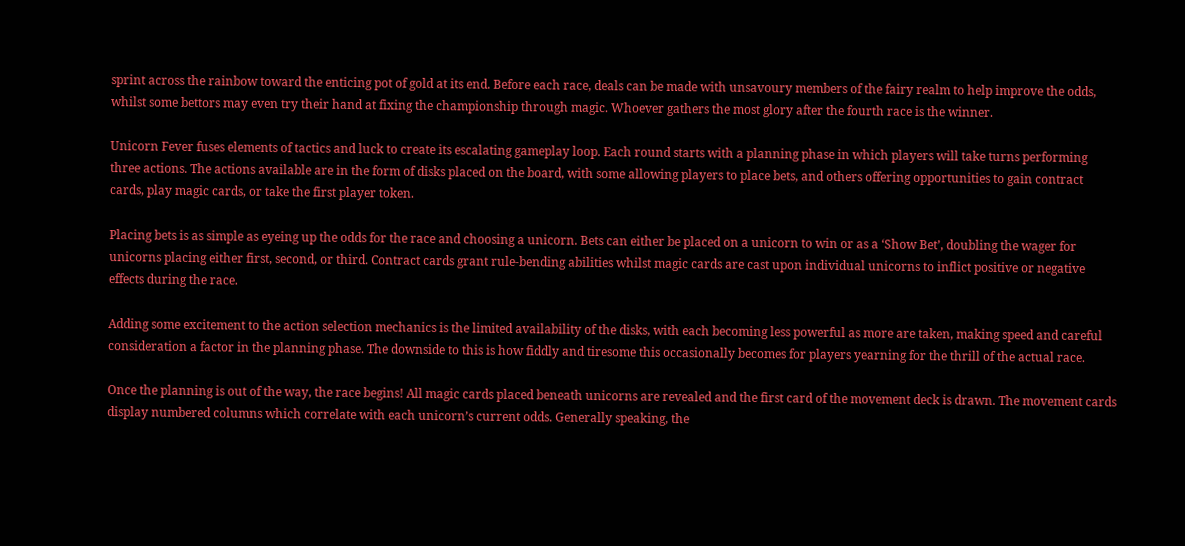sprint across the rainbow toward the enticing pot of gold at its end. Before each race, deals can be made with unsavoury members of the fairy realm to help improve the odds, whilst some bettors may even try their hand at fixing the championship through magic. Whoever gathers the most glory after the fourth race is the winner.

Unicorn Fever fuses elements of tactics and luck to create its escalating gameplay loop. Each round starts with a planning phase in which players will take turns performing three actions. The actions available are in the form of disks placed on the board, with some allowing players to place bets, and others offering opportunities to gain contract cards, play magic cards, or take the first player token.

Placing bets is as simple as eyeing up the odds for the race and choosing a unicorn. Bets can either be placed on a unicorn to win or as a ‘Show Bet’, doubling the wager for unicorns placing either first, second, or third. Contract cards grant rule-bending abilities whilst magic cards are cast upon individual unicorns to inflict positive or negative effects during the race.

Adding some excitement to the action selection mechanics is the limited availability of the disks, with each becoming less powerful as more are taken, making speed and careful consideration a factor in the planning phase. The downside to this is how fiddly and tiresome this occasionally becomes for players yearning for the thrill of the actual race.

Once the planning is out of the way, the race begins! All magic cards placed beneath unicorns are revealed and the first card of the movement deck is drawn. The movement cards display numbered columns which correlate with each unicorn’s current odds. Generally speaking, the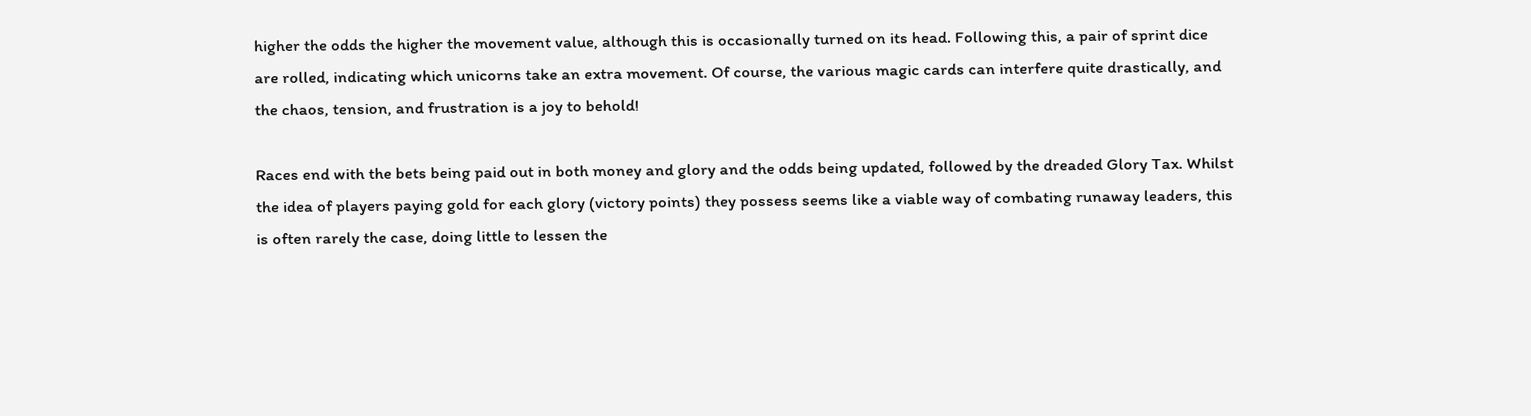higher the odds the higher the movement value, although this is occasionally turned on its head. Following this, a pair of sprint dice are rolled, indicating which unicorns take an extra movement. Of course, the various magic cards can interfere quite drastically, and the chaos, tension, and frustration is a joy to behold!

Races end with the bets being paid out in both money and glory and the odds being updated, followed by the dreaded Glory Tax. Whilst the idea of players paying gold for each glory (victory points) they possess seems like a viable way of combating runaway leaders, this is often rarely the case, doing little to lessen the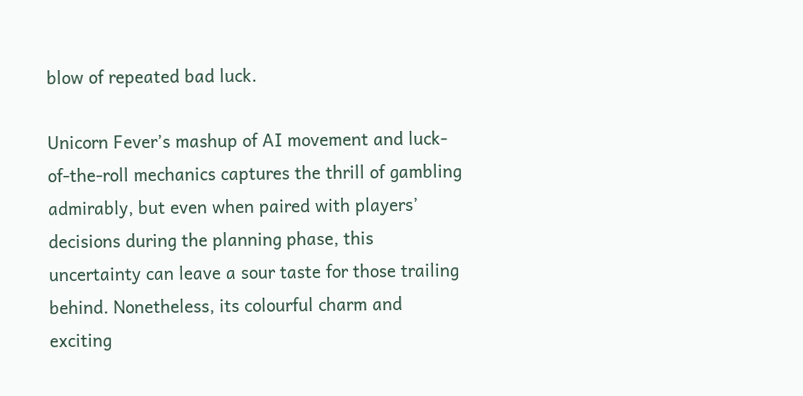blow of repeated bad luck.

Unicorn Fever’s mashup of AI movement and luck-of-the-roll mechanics captures the thrill of gambling admirably, but even when paired with players’ decisions during the planning phase, this uncertainty can leave a sour taste for those trailing behind. Nonetheless, its colourful charm and exciting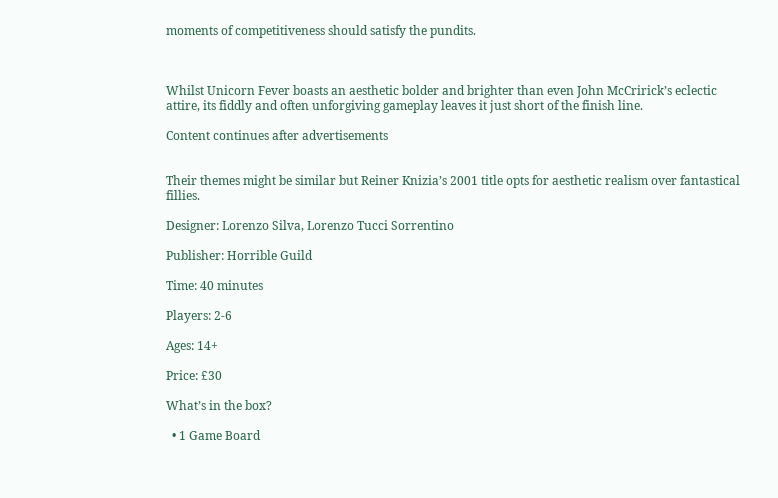moments of competitiveness should satisfy the pundits.



Whilst Unicorn Fever boasts an aesthetic bolder and brighter than even John McCririck’s eclectic attire, its fiddly and often unforgiving gameplay leaves it just short of the finish line.

Content continues after advertisements


Their themes might be similar but Reiner Knizia’s 2001 title opts for aesthetic realism over fantastical fillies.

Designer: Lorenzo Silva, Lorenzo Tucci Sorrentino

Publisher: Horrible Guild

Time: 40 minutes

Players: 2-6

Ages: 14+

Price: £30

What’s in the box?

  • 1 Game Board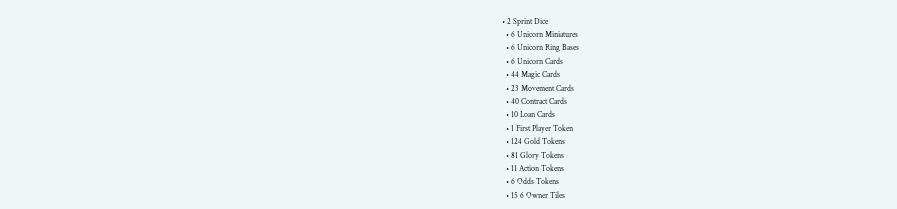• 2 Sprint Dice
  • 6 Unicorn Miniatures
  • 6 Unicorn Ring Bases
  • 6 Unicorn Cards
  • 44 Magic Cards
  • 23 Movement Cards
  • 40 Contract Cards
  • 10 Loan Cards
  • 1 First Player Token
  • 124 Gold Tokens
  • 81 Glory Tokens
  • 11 Action Tokens
  • 6 Odds Tokens
  • 15 6 Owner Tiles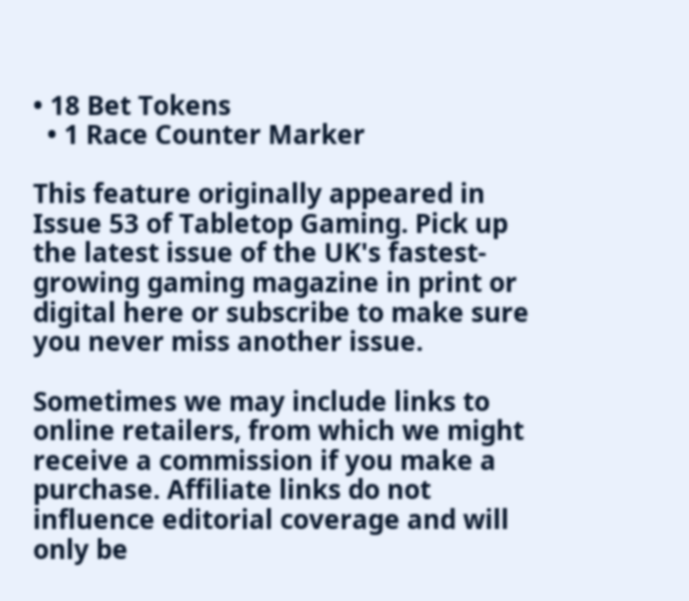• 18 Bet Tokens
  • 1 Race Counter Marker

This feature originally appeared in Issue 53 of Tabletop Gaming. Pick up the latest issue of the UK's fastest-growing gaming magazine in print or digital here or subscribe to make sure you never miss another issue.

Sometimes we may include links to online retailers, from which we might receive a commission if you make a purchase. Affiliate links do not influence editorial coverage and will only be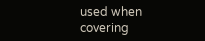used when covering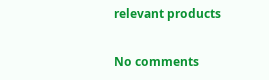relevant products


No comments